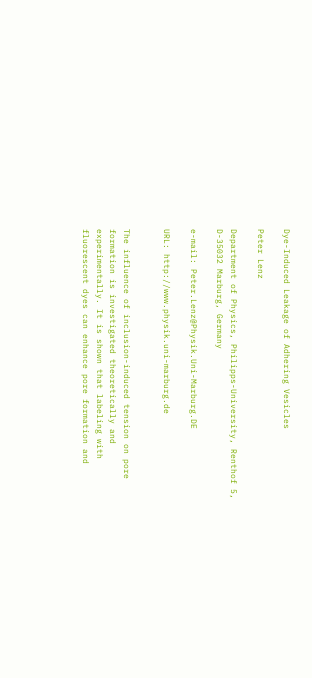Dye-Induced Leakage of Adhering Vesicles

Peter Lenz

Department of Physics, Philipps-University, Renthof 5, D-35032 Marburg, Germany

e-mail: Peter.Lenz@Physik.Uni-Marburg.DE

URL: http://www.physik.uni-marburg.de


The influence of inclusion-induced tension on pore formation is investigated theoretically and experimentally. It is shown that labeling with fluorescent dyes can enhance pore formation and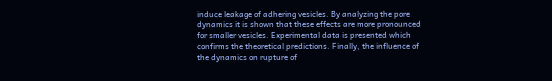induce leakage of adhering vesicles. By analyzing the pore dynamics it is shown that these effects are more pronounced for smaller vesicles. Experimental data is presented which confirms the theoretical predictions. Finally, the influence of the dynamics on rupture of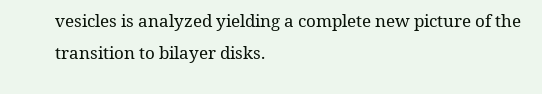vesicles is analyzed yielding a complete new picture of the transition to bilayer disks.